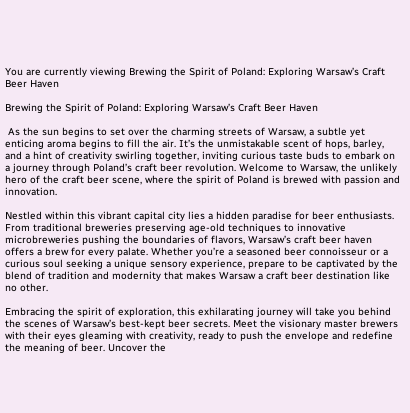You are currently viewing Brewing the Spirit of Poland: Exploring Warsaw’s Craft Beer Haven

Brewing the Spirit of Poland: Exploring Warsaw’s Craft Beer Haven

 As the sun begins to set over the charming streets of Warsaw, a subtle yet enticing aroma begins to fill the air. It’s the unmistakable scent of hops, barley, and a hint of creativity swirling together, inviting curious taste buds to embark on a journey through Poland’s craft beer revolution. Welcome to Warsaw, the unlikely hero of the craft beer scene, where the spirit of Poland is brewed with passion and innovation.

Nestled within this vibrant capital city lies a hidden paradise for beer enthusiasts. From traditional breweries preserving age-old techniques to innovative microbreweries pushing the boundaries of flavors, Warsaw’s craft beer haven offers a brew for every palate. Whether you’re a seasoned beer connoisseur or a curious soul seeking a unique sensory experience, prepare to be captivated by the blend of tradition and modernity that makes Warsaw a craft beer destination like no other.

Embracing the spirit of exploration, this exhilarating journey will take you behind the scenes of Warsaw’s best-kept beer secrets. Meet the visionary master brewers with their eyes gleaming with creativity, ready to push the envelope and redefine the meaning of beer. Uncover the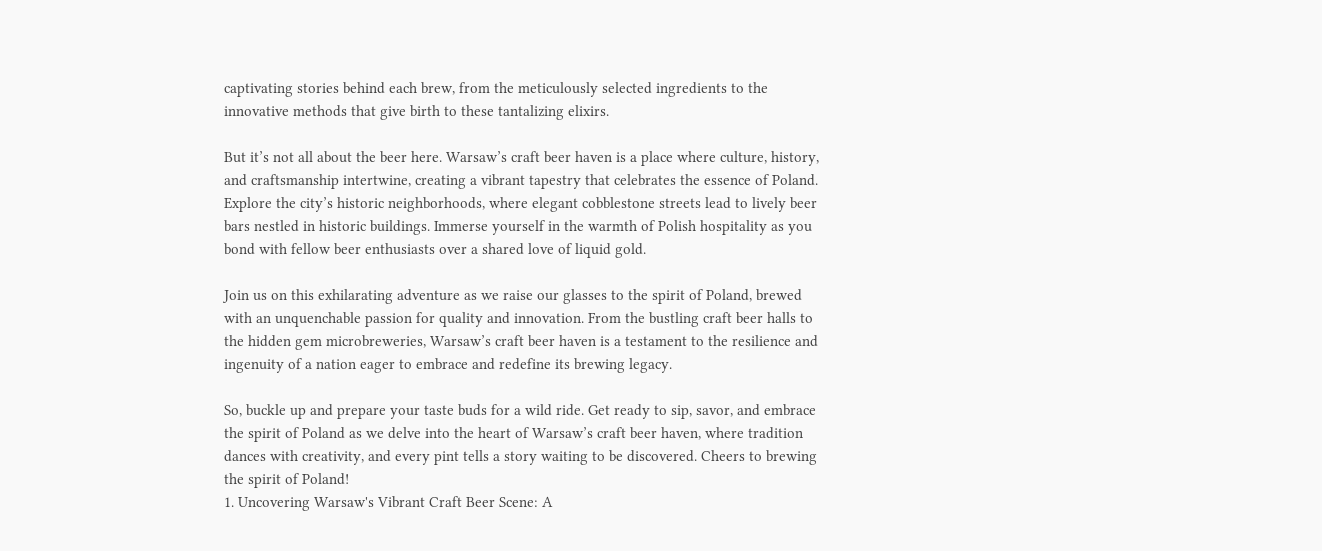captivating stories behind each brew, from the meticulously selected ingredients to the innovative methods that give birth to these tantalizing elixirs.

But it’s not all about the beer here. Warsaw’s craft beer haven is a place where culture, history, and craftsmanship intertwine, creating a vibrant tapestry that celebrates the essence of Poland. Explore the city’s historic neighborhoods, where elegant cobblestone streets lead to lively beer bars nestled in historic buildings. Immerse yourself in the warmth of Polish hospitality as you bond with fellow beer enthusiasts over a shared love of liquid gold.

Join us on this exhilarating adventure as we raise our glasses to the spirit of Poland, brewed with an unquenchable passion for quality and innovation. From the bustling craft beer halls to the hidden gem microbreweries, Warsaw’s craft beer haven is a testament to the resilience and ingenuity of a nation eager to embrace and redefine its brewing legacy.

So, buckle up and prepare your taste buds for a wild ride. Get ready to sip, savor, and embrace the spirit of Poland as we delve into the heart of Warsaw’s craft beer haven, where tradition dances with creativity, and every pint tells a story waiting to be discovered. Cheers to brewing the spirit of Poland!
1. Uncovering Warsaw's Vibrant Craft Beer Scene: A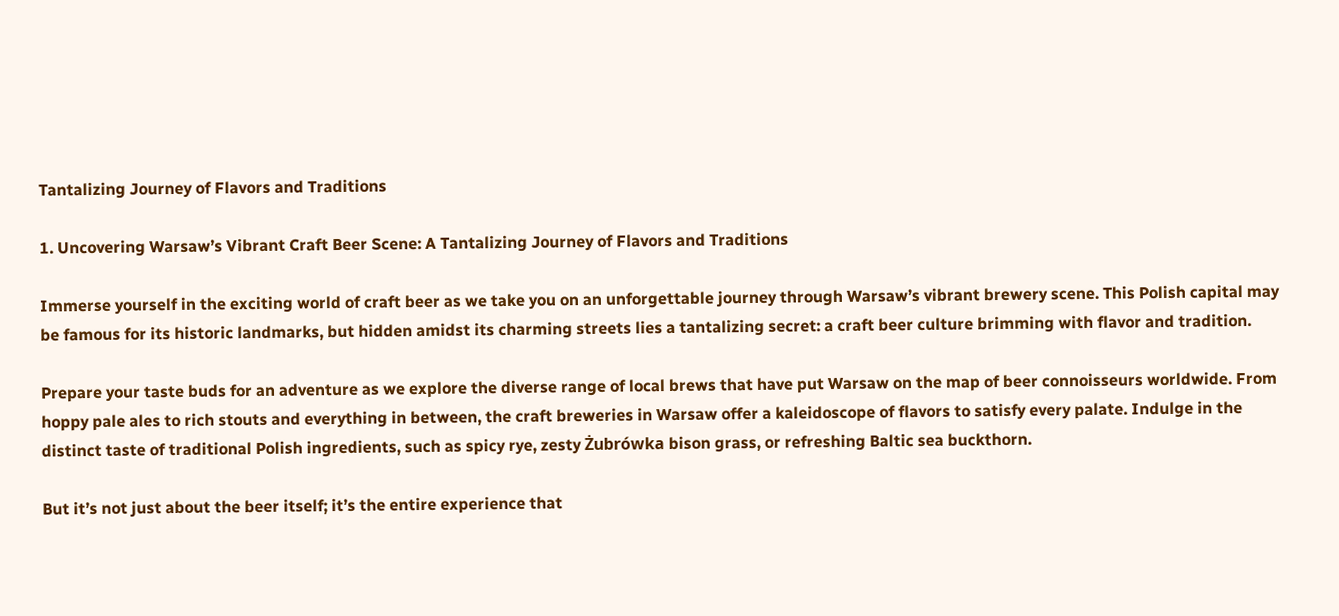Tantalizing Journey of Flavors and Traditions

1. Uncovering Warsaw’s Vibrant Craft Beer Scene: A Tantalizing Journey of Flavors and Traditions

Immerse yourself in the exciting world of craft beer as we take you on an unforgettable journey through Warsaw’s vibrant brewery scene. This Polish capital may be famous for its historic landmarks, but hidden amidst its charming streets lies a tantalizing secret: a craft beer culture brimming with flavor and tradition.

Prepare your taste buds for an adventure as we explore the diverse range of local brews that have put Warsaw on the map of beer connoisseurs worldwide. From hoppy pale ales to rich stouts and everything in between, the craft breweries in Warsaw offer a kaleidoscope of flavors to satisfy every palate. Indulge in the distinct taste of traditional Polish ingredients, such as spicy rye, zesty Żubrówka bison grass, or refreshing Baltic sea buckthorn.

But it’s not just about the beer itself; it’s the entire experience that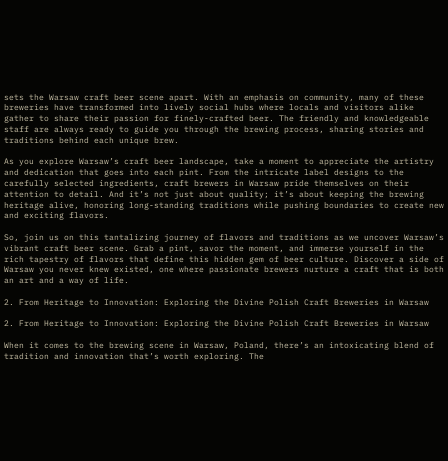sets the Warsaw craft beer scene apart. With an emphasis on community, many of these breweries have transformed into lively social hubs where locals and visitors alike gather to share their passion for finely-crafted beer. The friendly and knowledgeable staff are always ready to guide you through the brewing process, sharing stories and traditions behind each unique brew.

As you explore Warsaw’s craft beer landscape, take a moment to appreciate the artistry and dedication that goes into each pint. From the intricate label designs to the carefully selected ingredients, craft brewers in Warsaw pride themselves on their attention to detail. And it’s not just about quality; it’s about keeping the brewing heritage alive, honoring long-standing traditions while pushing boundaries to create new and exciting flavors.

So, join us on this tantalizing journey of flavors and traditions as we uncover Warsaw’s vibrant craft beer scene. Grab a pint, savor the moment, and immerse yourself in the rich tapestry of flavors that define this hidden gem of beer culture. Discover a side of Warsaw you never knew existed, one where passionate brewers nurture a craft that is both an art and a way of life.

2. From Heritage to Innovation: Exploring the Divine Polish Craft Breweries in Warsaw

2. From Heritage to Innovation: Exploring the Divine Polish Craft Breweries in Warsaw

When it comes to the brewing scene in Warsaw, Poland, there’s an intoxicating blend of tradition and innovation that’s worth exploring. The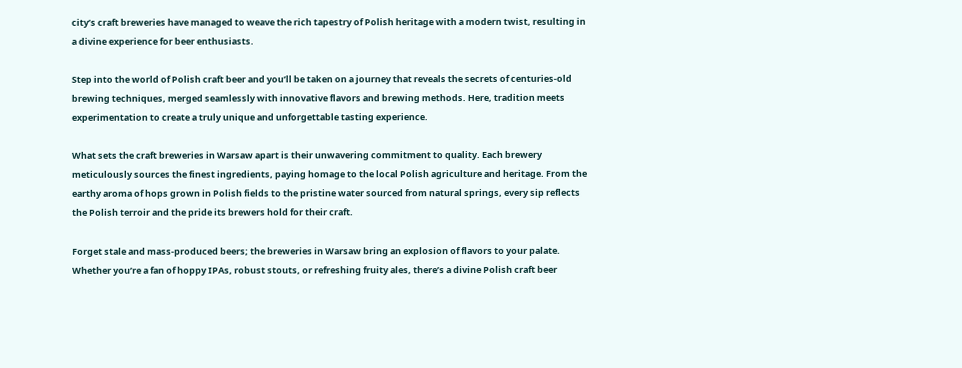city’s craft breweries have managed to weave the rich tapestry of Polish heritage with a modern twist, resulting in a divine experience for beer enthusiasts.

Step into the world of Polish craft beer and you’ll be taken on a journey that reveals the secrets of centuries-old brewing techniques, merged seamlessly with innovative flavors and brewing methods. Here, tradition meets experimentation to create a truly unique and unforgettable tasting experience.

What sets the craft breweries in Warsaw apart is their unwavering commitment to quality. Each brewery meticulously sources the finest ingredients, paying homage to the local Polish agriculture and heritage. From the earthy aroma of hops grown in Polish fields to the pristine water sourced from natural springs, every sip reflects the Polish terroir and the pride its brewers hold for their craft.

Forget stale and mass-produced beers; the breweries in Warsaw bring an explosion of flavors to your palate. Whether you’re a fan of hoppy IPAs, robust stouts, or refreshing fruity ales, there’s a divine Polish craft beer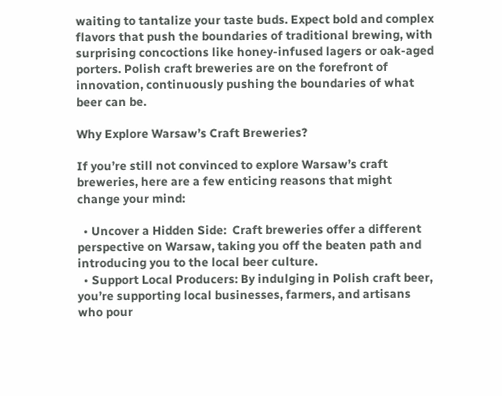waiting to tantalize your taste buds. Expect bold and complex flavors that push the boundaries of traditional brewing, with surprising concoctions like honey-infused lagers or oak-aged porters. Polish craft breweries are on the forefront of innovation, continuously pushing the boundaries of what beer can be.

Why Explore Warsaw’s Craft Breweries?

If you’re still not convinced to explore Warsaw’s craft breweries, here are a few enticing reasons that might change your mind:

  • Uncover a Hidden Side:  Craft breweries offer a different perspective on Warsaw, taking you off the beaten path and introducing you to the local beer culture.
  • Support Local Producers: By indulging in Polish craft beer, you’re supporting local businesses, farmers, and artisans who pour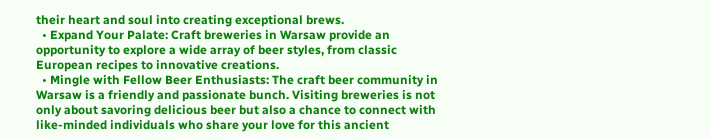their heart and soul into creating exceptional brews.
  • Expand Your Palate: Craft breweries in Warsaw provide an opportunity to explore a wide array of beer styles, from classic European recipes to innovative creations.
  • Mingle with Fellow Beer Enthusiasts: The craft beer community in Warsaw is a friendly and passionate bunch. Visiting breweries is not only about savoring delicious beer but also a chance to connect with like-minded individuals who share your love for this ancient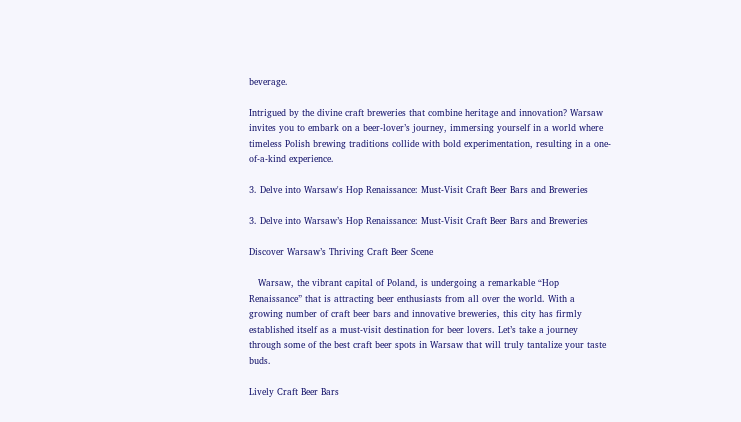beverage.

Intrigued by the divine craft breweries that combine heritage and innovation? Warsaw invites you to embark on a beer-lover’s journey, immersing yourself in a world where timeless Polish brewing traditions collide with bold experimentation, resulting in a one-of-a-kind experience.

3. Delve into Warsaw's Hop Renaissance: Must-Visit Craft Beer Bars and Breweries

3. Delve into Warsaw’s Hop Renaissance: Must-Visit Craft Beer Bars and Breweries

Discover Warsaw’s Thriving Craft Beer Scene

   Warsaw, the vibrant capital of Poland, is undergoing a remarkable “Hop Renaissance” that is attracting beer enthusiasts from all over the world. With a growing number of craft beer bars and innovative breweries, this city has firmly established itself as a must-visit destination for beer lovers. Let’s take a journey through some of the best craft beer spots in Warsaw that will truly tantalize your taste buds.

Lively Craft Beer Bars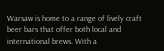Warsaw is home to a range of lively craft beer bars that offer both local and international brews. With a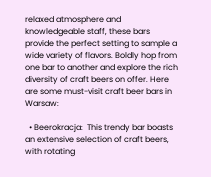relaxed atmosphere and knowledgeable staff, these bars provide the perfect setting to sample a wide variety of flavors. Boldly hop from one bar to another and explore the rich diversity of craft beers on offer. Here are some must-visit craft beer bars in Warsaw:

  • Beerokracja:  This trendy bar boasts an extensive selection of craft beers, with rotating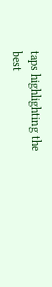taps highlighting the best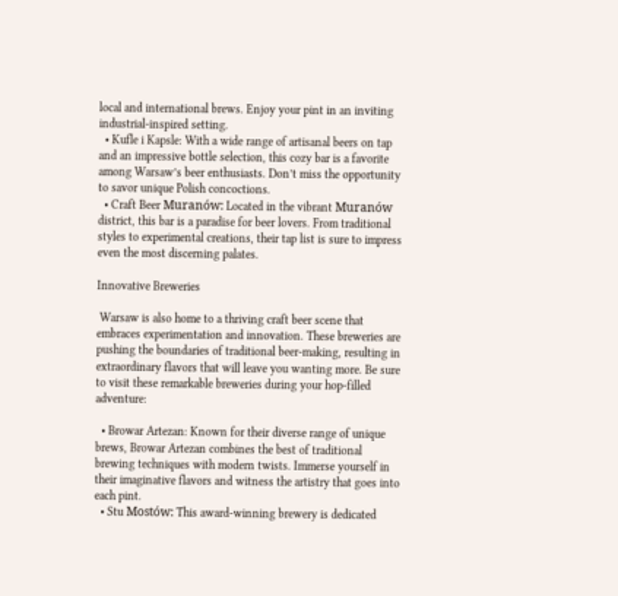local and international brews. Enjoy your pint in an inviting industrial-inspired setting.
  • Kufle i Kapsle: With a wide range of artisanal beers on tap and an impressive bottle selection, this cozy bar is a favorite among Warsaw’s beer enthusiasts. Don’t miss the opportunity to savor unique Polish concoctions.
  • Craft Beer Muranów: Located in the vibrant Muranów district, this bar is a paradise for beer lovers. From traditional styles to experimental creations, their tap list is sure to impress even the most discerning palates.

Innovative Breweries

 Warsaw is also home to a thriving craft beer scene that embraces experimentation and innovation. These breweries are pushing the boundaries of traditional beer-making, resulting in extraordinary flavors that will leave you wanting more. Be sure to visit these remarkable breweries during your hop-filled adventure:

  • Browar Artezan: Known for their diverse range of unique brews, Browar Artezan combines the best of traditional brewing techniques with modern twists. Immerse yourself in their imaginative flavors and witness the artistry that goes into each pint.
  • Stu Mostów: This award-winning brewery is dedicated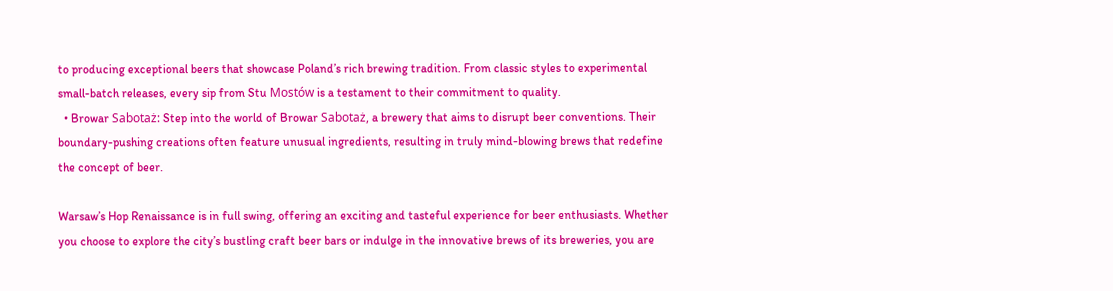to producing exceptional beers that showcase Poland’s rich brewing tradition. From classic styles to experimental small-batch releases, every sip from Stu Mostów is a testament to their commitment to quality.
  • Browar Sabotaż: Step into the world of Browar Sabotaż, a brewery that aims to disrupt beer conventions. Their boundary-pushing creations often feature unusual ingredients, resulting in truly mind-blowing brews that redefine the concept of beer.

Warsaw’s Hop Renaissance is in full swing, offering an exciting and tasteful experience for beer enthusiasts. Whether you choose to explore the city’s bustling craft beer bars or indulge in the innovative brews of its breweries, you are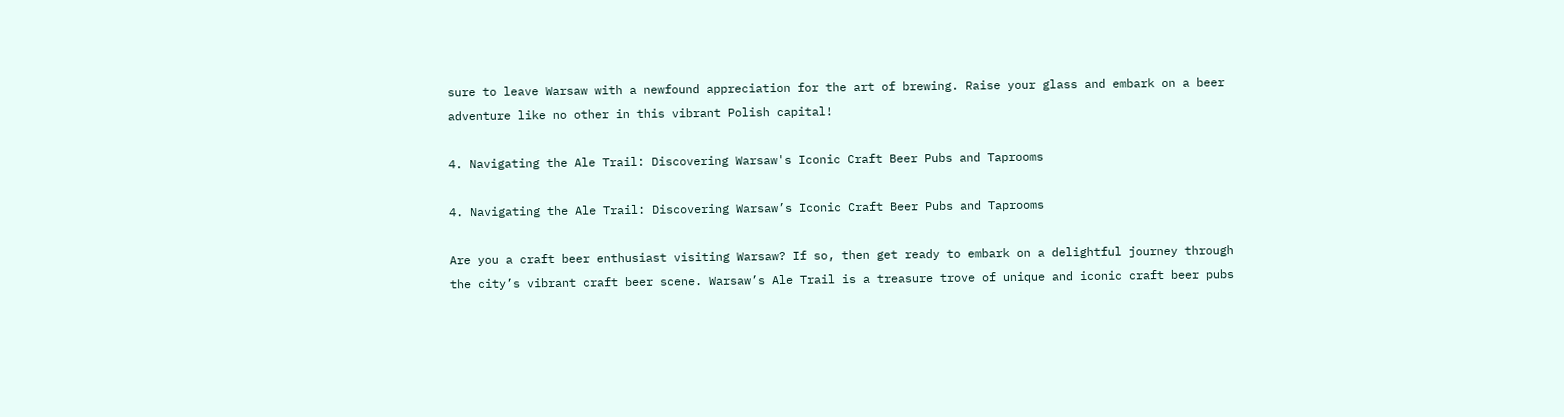sure to leave Warsaw with a newfound appreciation for the art of brewing. Raise your glass and embark on a beer adventure like no other in this vibrant Polish capital!

4. Navigating the Ale Trail: Discovering Warsaw's Iconic Craft Beer Pubs and Taprooms

4. Navigating the Ale Trail: Discovering Warsaw’s Iconic Craft Beer Pubs and Taprooms

Are you a craft beer enthusiast visiting Warsaw? If so, then get ready to embark on a delightful journey through the city’s vibrant craft beer scene. Warsaw’s Ale Trail is a treasure trove of unique and iconic craft beer pubs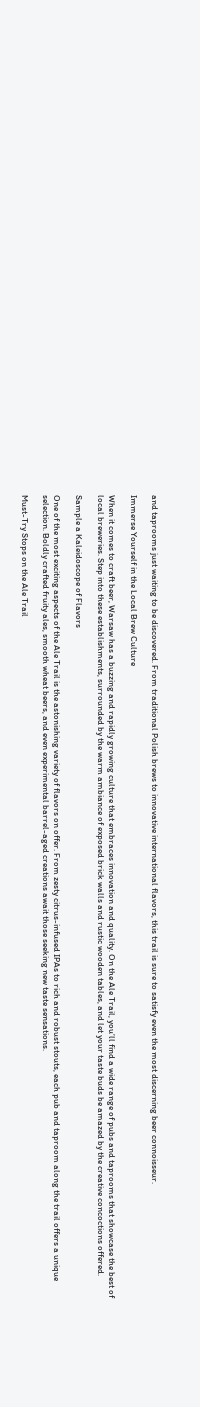and taprooms just waiting to be discovered. From traditional Polish brews to innovative international flavors, this trail is sure to satisfy even the most discerning beer connoisseur.

Immerse Yourself in the Local Brew Culture

When it comes to craft beer, Warsaw has a buzzing and rapidly growing culture that embraces innovation and quality. On the Ale Trail, you’ll find a wide range of pubs and taprooms that showcase the best of local breweries. Step into these establishments, surrounded by the warm ambiance of exposed brick walls and rustic wooden tables, and let your taste buds be amazed by the creative concoctions offered.

Sample a Kaleidoscope of Flavors

One of the most exciting aspects of the Ale Trail is the astonishing variety of flavors on offer. From zesty citrus-infused IPAs to rich and robust stouts, each pub and taproom along the trail offers a unique selection. Boldly crafted fruity ales, smooth wheat beers, and even experimental barrel-aged creations await those seeking new taste sensations.

Must-Try Stops on the Ale Trail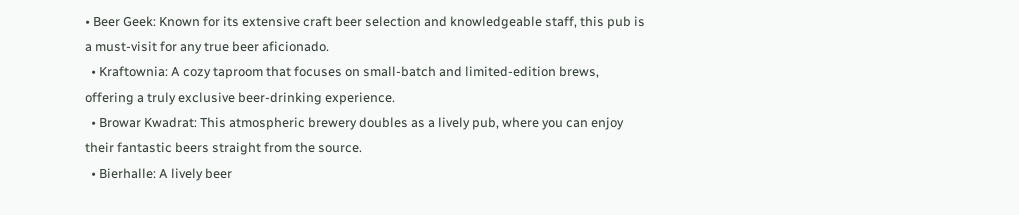• Beer Geek: Known for its extensive craft beer selection and knowledgeable staff, this pub is a must-visit for any true beer aficionado.
  • Kraftownia: A cozy taproom that focuses on small-batch and limited-edition brews, offering a truly exclusive beer-drinking experience.
  • Browar Kwadrat: This atmospheric brewery doubles as a lively pub, where you can enjoy their fantastic beers straight from the source.
  • Bierhalle: A lively beer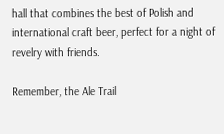hall that combines the best of Polish and international craft beer, perfect for a night of revelry with friends.

Remember, the Ale Trail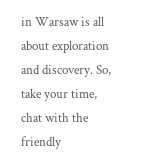in Warsaw is all about exploration and discovery. So, take your time, chat with the friendly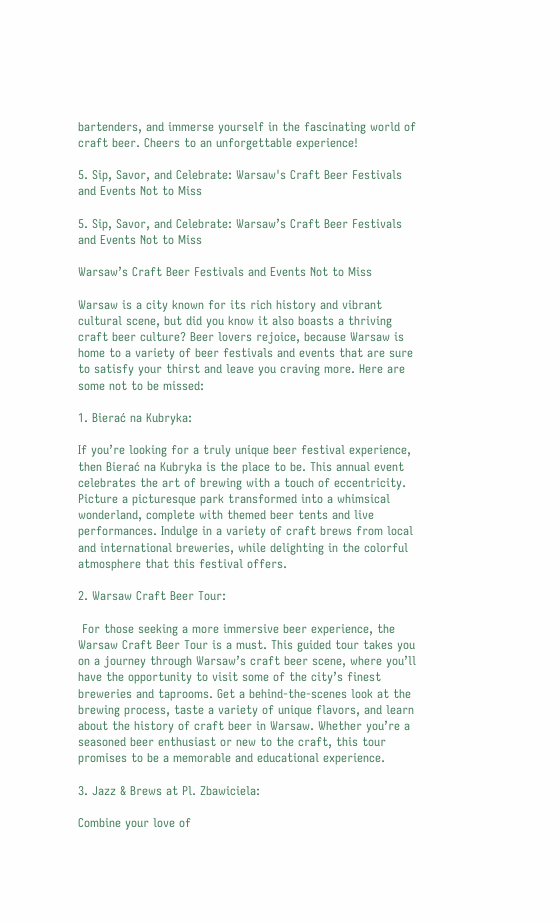bartenders, and immerse yourself in the fascinating world of craft beer. Cheers to an unforgettable experience!

5. Sip, Savor, and Celebrate: Warsaw's Craft Beer Festivals and Events Not to Miss

5. Sip, Savor, and Celebrate: Warsaw’s Craft Beer Festivals and Events Not to Miss

Warsaw’s Craft Beer Festivals and Events Not to Miss

Warsaw is a city known for its rich history and vibrant cultural scene, but did you know it also boasts a thriving craft beer culture? Beer lovers rejoice, because Warsaw is home to a variety of beer festivals and events that are sure to satisfy your thirst and leave you craving more. Here are some not to be missed:

1. Bierać na Kubryka:

If you’re looking for a truly unique beer festival experience, then Bierać na Kubryka is the place to be. This annual event celebrates the art of brewing with a touch of eccentricity. Picture a picturesque park transformed into a whimsical wonderland, complete with themed beer tents and live performances. Indulge in a variety of craft brews from local and international breweries, while delighting in the colorful atmosphere that this festival offers.

2. Warsaw Craft Beer Tour:

 For those seeking a more immersive beer experience, the Warsaw Craft Beer Tour is a must. This guided tour takes you on a journey through Warsaw’s craft beer scene, where you’ll have the opportunity to visit some of the city’s finest breweries and taprooms. Get a behind-the-scenes look at the brewing process, taste a variety of unique flavors, and learn about the history of craft beer in Warsaw. Whether you’re a seasoned beer enthusiast or new to the craft, this tour promises to be a memorable and educational experience.

3. Jazz & Brews at Pl. Zbawiciela:

Combine your love of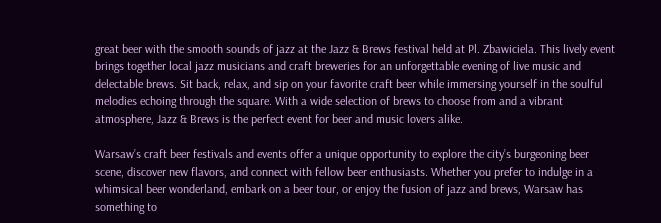great beer with the smooth sounds of jazz at the Jazz & Brews festival held at Pl. Zbawiciela. This lively event brings together local jazz musicians and craft breweries for an unforgettable evening of live music and delectable brews. Sit back, relax, and sip on your favorite craft beer while immersing yourself in the soulful melodies echoing through the square. With a wide selection of brews to choose from and a vibrant atmosphere, Jazz & Brews is the perfect event for beer and music lovers alike.

Warsaw’s craft beer festivals and events offer a unique opportunity to explore the city’s burgeoning beer scene, discover new flavors, and connect with fellow beer enthusiasts. Whether you prefer to indulge in a whimsical beer wonderland, embark on a beer tour, or enjoy the fusion of jazz and brews, Warsaw has something to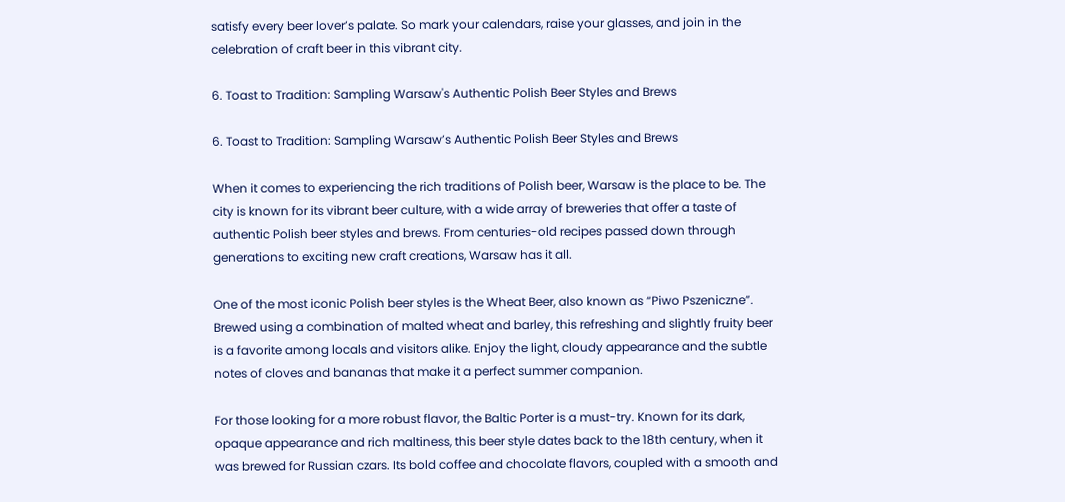satisfy every beer lover’s palate. So mark your calendars, raise your glasses, and join in the celebration of craft beer in this vibrant city.

6. Toast to Tradition: Sampling Warsaw's Authentic Polish Beer Styles and Brews

6. Toast to Tradition: Sampling Warsaw’s Authentic Polish Beer Styles and Brews

When it comes to experiencing the rich traditions of Polish beer, Warsaw is the place to be. The city is known for its vibrant beer culture, with a wide array of breweries that offer a taste of authentic Polish beer styles and brews. From centuries-old recipes passed down through generations to exciting new craft creations, Warsaw has it all.

One of the most iconic Polish beer styles is the Wheat Beer, also known as “Piwo Pszeniczne”. Brewed using a combination of malted wheat and barley, this refreshing and slightly fruity beer is a favorite among locals and visitors alike. Enjoy the light, cloudy appearance and the subtle notes of cloves and bananas that make it a perfect summer companion.

For those looking for a more robust flavor, the Baltic Porter is a must-try. Known for its dark, opaque appearance and rich maltiness, this beer style dates back to the 18th century, when it was brewed for Russian czars. Its bold coffee and chocolate flavors, coupled with a smooth and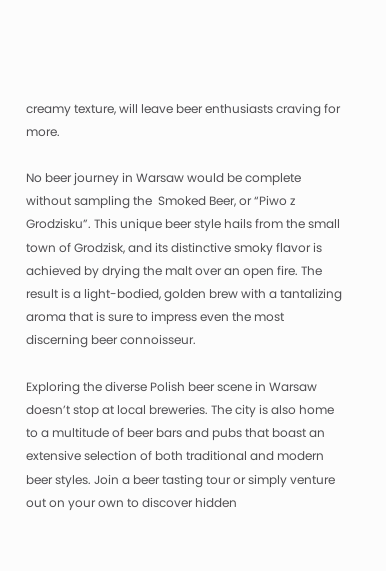creamy texture, will leave beer enthusiasts craving for more.

No beer journey in Warsaw would be complete without sampling the  Smoked Beer, or “Piwo z Grodzisku”. This unique beer style hails from the small town of Grodzisk, and its distinctive smoky flavor is achieved by drying the malt over an open fire. The result is a light-bodied, golden brew with a tantalizing aroma that is sure to impress even the most discerning beer connoisseur.

Exploring the diverse Polish beer scene in Warsaw doesn’t stop at local breweries. The city is also home to a multitude of beer bars and pubs that boast an extensive selection of both traditional and modern beer styles. Join a beer tasting tour or simply venture out on your own to discover hidden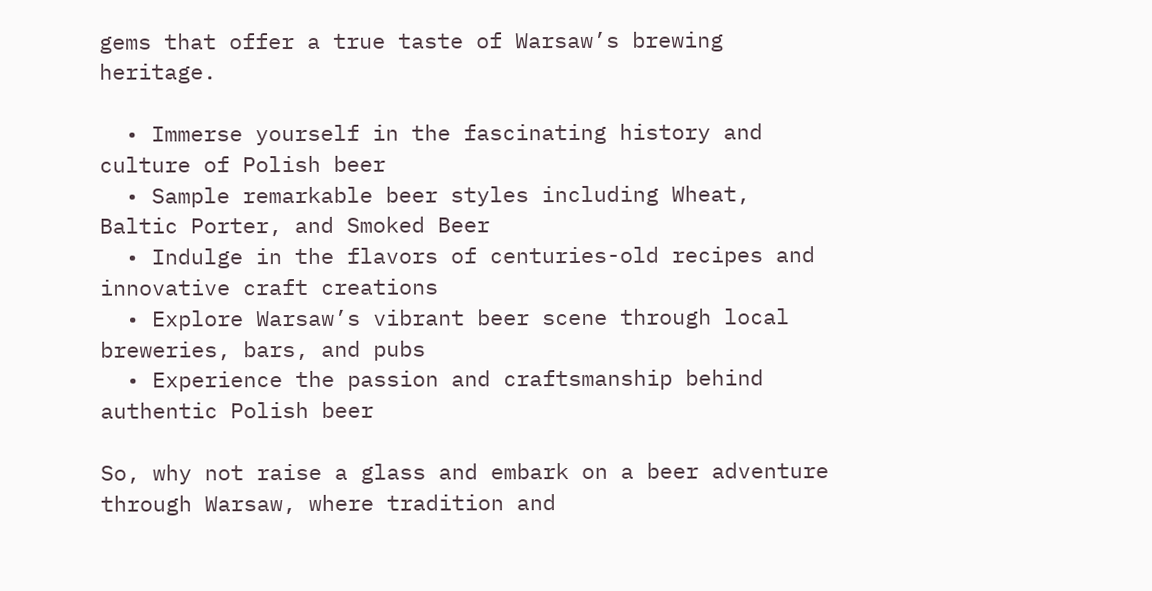gems that offer a true taste of Warsaw’s brewing heritage.

  • Immerse yourself in the fascinating history and culture of Polish beer
  • Sample remarkable beer styles including Wheat, Baltic Porter, and Smoked Beer
  • Indulge in the flavors of centuries-old recipes and innovative craft creations
  • Explore Warsaw’s vibrant beer scene through local breweries, bars, and pubs
  • Experience the passion and craftsmanship behind authentic Polish beer

So, why not raise a glass and embark on a beer adventure through Warsaw, where tradition and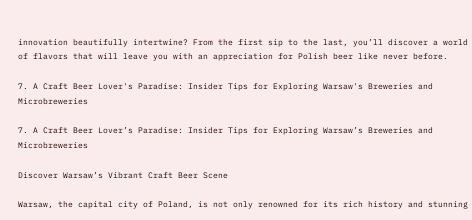innovation beautifully intertwine? From the first sip to the last, you’ll discover a world of flavors that will leave you with an appreciation for Polish beer like never before.

7. A Craft Beer Lover's Paradise: Insider Tips for Exploring Warsaw's Breweries and Microbreweries

7. A Craft Beer Lover’s Paradise: Insider Tips for Exploring Warsaw’s Breweries and Microbreweries

Discover Warsaw’s Vibrant Craft Beer Scene

Warsaw, the capital city of Poland, is not only renowned for its rich history and stunning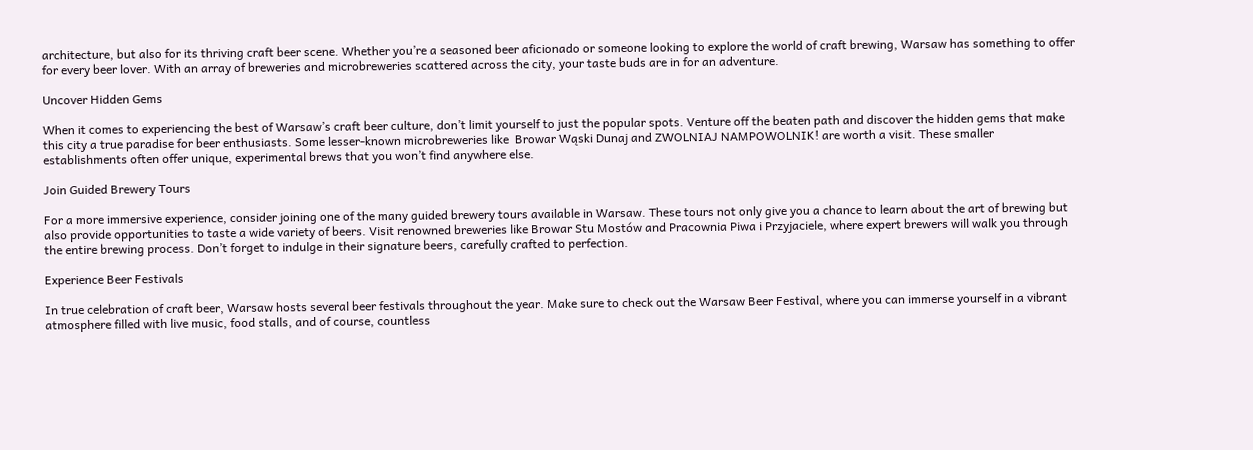architecture, but also for its thriving craft beer scene. Whether you’re a seasoned beer aficionado or someone looking to explore the world of craft brewing, Warsaw has something to offer for every beer lover. With an array of breweries and microbreweries scattered across the city, your taste buds are in for an adventure.

Uncover Hidden Gems

When it comes to experiencing the best of Warsaw’s craft beer culture, don’t limit yourself to just the popular spots. Venture off the beaten path and discover the hidden gems that make this city a true paradise for beer enthusiasts. Some lesser-known microbreweries like  Browar Wąski Dunaj and ZWOLNIAJ NAMPOWOLNIK! are worth a visit. These smaller establishments often offer unique, experimental brews that you won’t find anywhere else.

Join Guided Brewery Tours

For a more immersive experience, consider joining one of the many guided brewery tours available in Warsaw. These tours not only give you a chance to learn about the art of brewing but also provide opportunities to taste a wide variety of beers. Visit renowned breweries like Browar Stu Mostów and Pracownia Piwa i Przyjaciele, where expert brewers will walk you through the entire brewing process. Don’t forget to indulge in their signature beers, carefully crafted to perfection.

Experience Beer Festivals

In true celebration of craft beer, Warsaw hosts several beer festivals throughout the year. Make sure to check out the Warsaw Beer Festival, where you can immerse yourself in a vibrant atmosphere filled with live music, food stalls, and of course, countless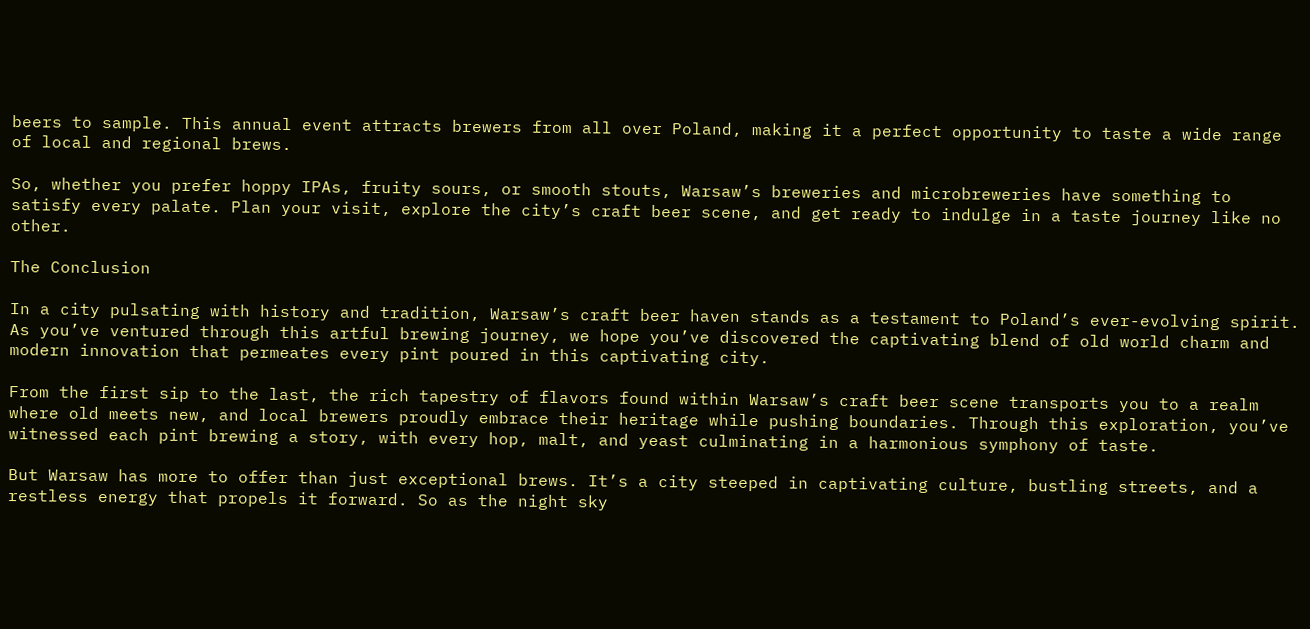beers to sample. This annual event attracts brewers from all over Poland, making it a perfect opportunity to taste a wide range of local and regional brews.

So, whether you prefer hoppy IPAs, fruity sours, or smooth stouts, Warsaw’s breweries and microbreweries have something to satisfy every palate. Plan your visit, explore the city’s craft beer scene, and get ready to indulge in a taste journey like no other.

The Conclusion

In a city pulsating with history and tradition, Warsaw’s craft beer haven stands as a testament to Poland’s ever-evolving spirit. As you’ve ventured through this artful brewing journey, we hope you’ve discovered the captivating blend of old world charm and modern innovation that permeates every pint poured in this captivating city.

From the first sip to the last, the rich tapestry of flavors found within Warsaw’s craft beer scene transports you to a realm where old meets new, and local brewers proudly embrace their heritage while pushing boundaries. Through this exploration, you’ve witnessed each pint brewing a story, with every hop, malt, and yeast culminating in a harmonious symphony of taste.

But Warsaw has more to offer than just exceptional brews. It’s a city steeped in captivating culture, bustling streets, and a restless energy that propels it forward. So as the night sky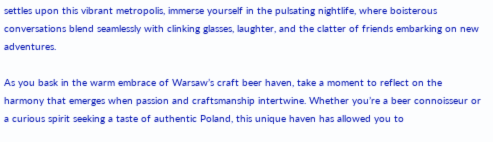settles upon this vibrant metropolis, immerse yourself in the pulsating nightlife, where boisterous conversations blend seamlessly with clinking glasses, laughter, and the clatter of friends embarking on new adventures.

As you bask in the warm embrace of Warsaw’s craft beer haven, take a moment to reflect on the harmony that emerges when passion and craftsmanship intertwine. Whether you’re a beer connoisseur or a curious spirit seeking a taste of authentic Poland, this unique haven has allowed you to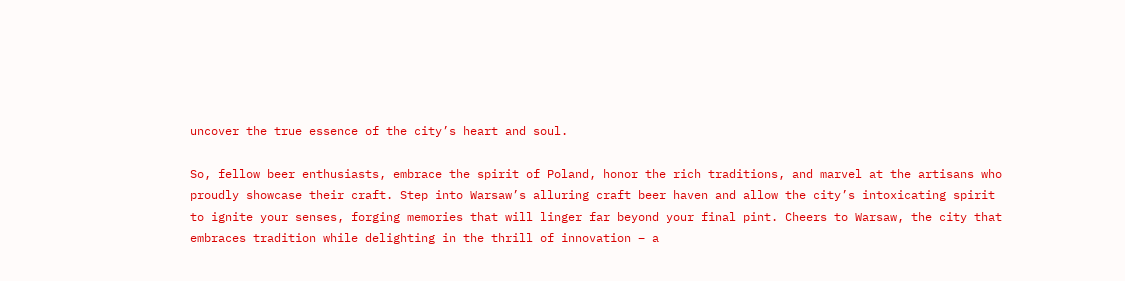uncover the true essence of the city’s heart and soul.

So, fellow beer enthusiasts, embrace the spirit of Poland, honor the rich traditions, and marvel at the artisans who proudly showcase their craft. Step into Warsaw’s alluring craft beer haven and allow the city’s intoxicating spirit to ignite your senses, forging memories that will linger far beyond your final pint. Cheers to Warsaw, the city that embraces tradition while delighting in the thrill of innovation – a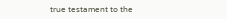true testament to the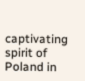captivating spirit of Poland in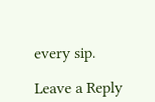every sip.

Leave a Reply